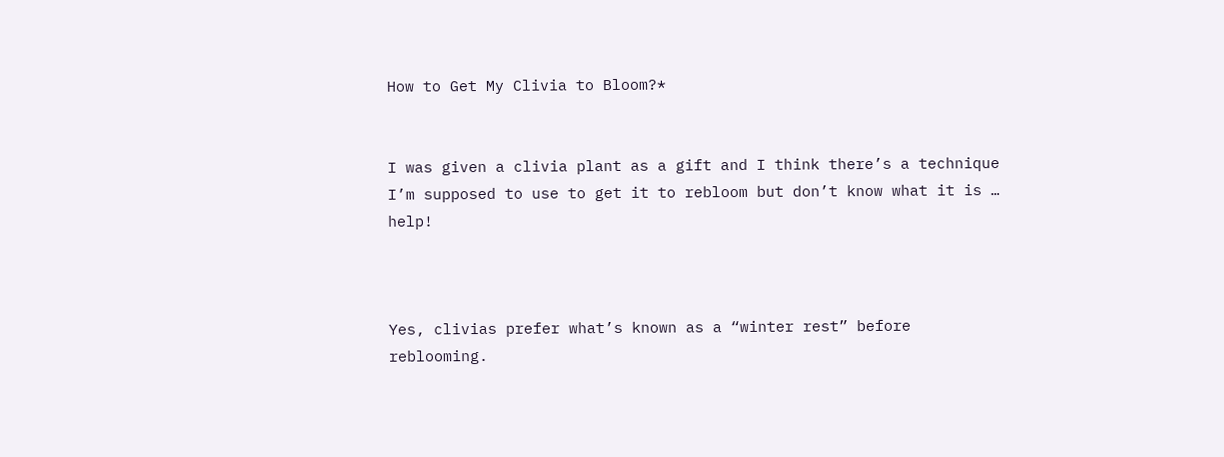How to Get My Clivia to Bloom?*


I was given a clivia plant as a gift and I think there’s a technique I’m supposed to use to get it to rebloom but don’t know what it is … help!



Yes, clivias prefer what’s known as a “winter rest” before reblooming.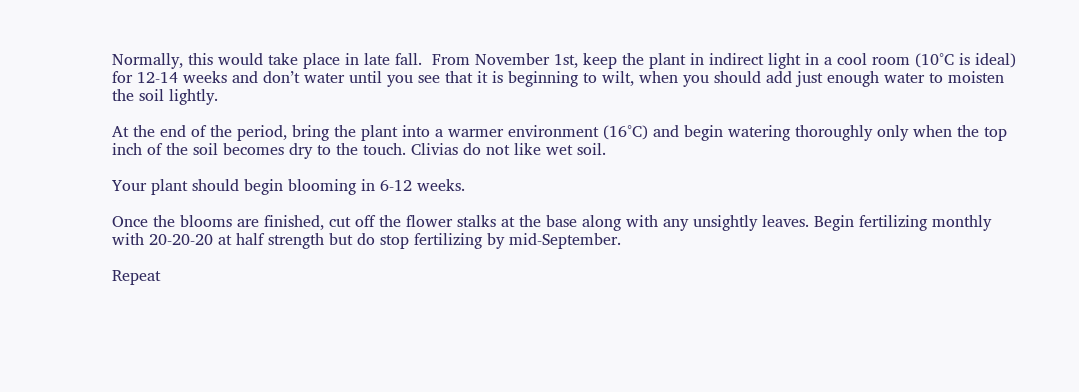Normally, this would take place in late fall.  From November 1st, keep the plant in indirect light in a cool room (10°C is ideal) for 12-14 weeks and don’t water until you see that it is beginning to wilt, when you should add just enough water to moisten the soil lightly.

At the end of the period, bring the plant into a warmer environment (16°C) and begin watering thoroughly only when the top inch of the soil becomes dry to the touch. Clivias do not like wet soil.

Your plant should begin blooming in 6-12 weeks.

Once the blooms are finished, cut off the flower stalks at the base along with any unsightly leaves. Begin fertilizing monthly with 20-20-20 at half strength but do stop fertilizing by mid-September.

Repeat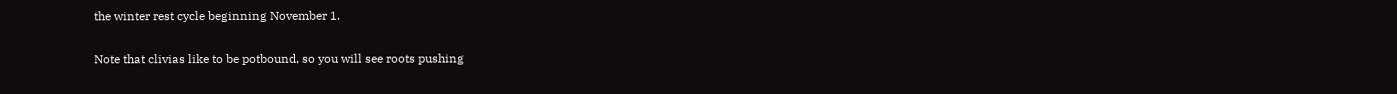the winter rest cycle beginning November 1.

Note that clivias like to be potbound, so you will see roots pushing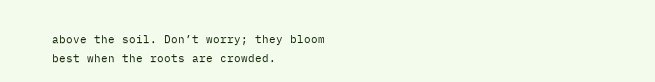above the soil. Don’t worry; they bloom best when the roots are crowded.